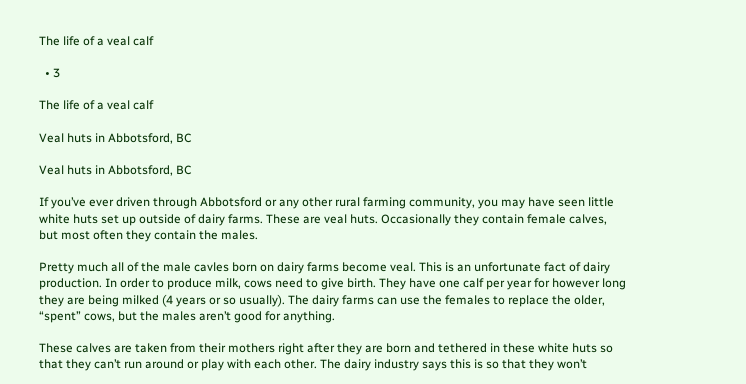The life of a veal calf

  • 3

The life of a veal calf

Veal huts in Abbotsford, BC

Veal huts in Abbotsford, BC

If you’ve ever driven through Abbotsford or any other rural farming community, you may have seen little white huts set up outside of dairy farms. These are veal huts. Occasionally they contain female calves, but most often they contain the males.

Pretty much all of the male cavles born on dairy farms become veal. This is an unfortunate fact of dairy production. In order to produce milk, cows need to give birth. They have one calf per year for however long they are being milked (4 years or so usually). The dairy farms can use the females to replace the older, “spent” cows, but the males aren’t good for anything.

These calves are taken from their mothers right after they are born and tethered in these white huts so that they can’t run around or play with each other. The dairy industry says this is so that they won’t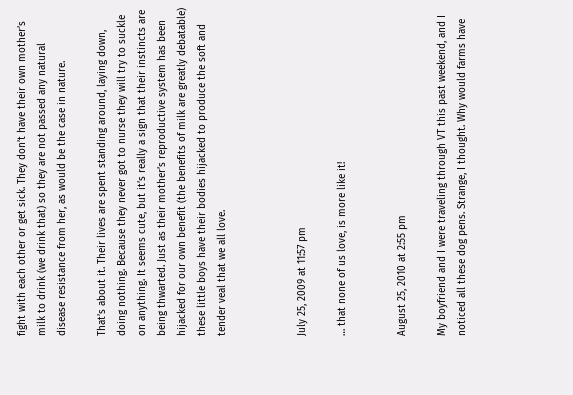fight with each other or get sick. They don’t have their own mother’s milk to drink (we drink that) so they are not passed any natural disease resistance from her, as would be the case in nature.

That’s about it. Their lives are spent standing around, laying down, doing nothing. Because they never got to nurse they will try to suckle on anything. It seems cute, but it’s really a sign that their instincts are being thwarted. Just as their mother’s reproductive system has been hijacked for our own benefit (the benefits of milk are greatly debatable) these little boys have their bodies hijacked to produce the soft and tender veal that we all love.



July 25, 2009 at 11:57 pm

… that none of us love, is more like it!


August 25, 2010 at 2:55 pm

My boyfriend and I were traveling through VT this past weekend, and I noticed all these dog pens. Strange, I thought. Why would farms have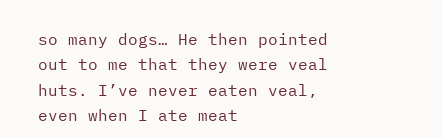so many dogs… He then pointed out to me that they were veal huts. I’ve never eaten veal, even when I ate meat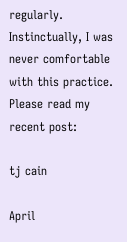regularly. Instinctually, I was never comfortable with this practice. Please read my recent post:

tj cain

April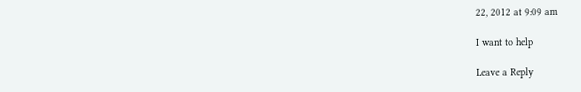22, 2012 at 9:09 am

I want to help

Leave a Reply